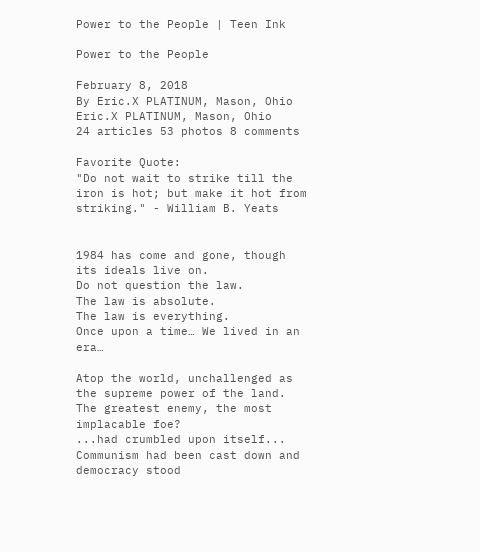Power to the People | Teen Ink

Power to the People

February 8, 2018
By Eric.X PLATINUM, Mason, Ohio
Eric.X PLATINUM, Mason, Ohio
24 articles 53 photos 8 comments

Favorite Quote:
"Do not wait to strike till the iron is hot; but make it hot from striking." - William B. Yeats


1984 has come and gone, though its ideals live on.
Do not question the law.
The law is absolute.
The law is everything.
Once upon a time… We lived in an era…

Atop the world, unchallenged as the supreme power of the land.
The greatest enemy, the most implacable foe?
...had crumbled upon itself... Communism had been cast down and
democracy stood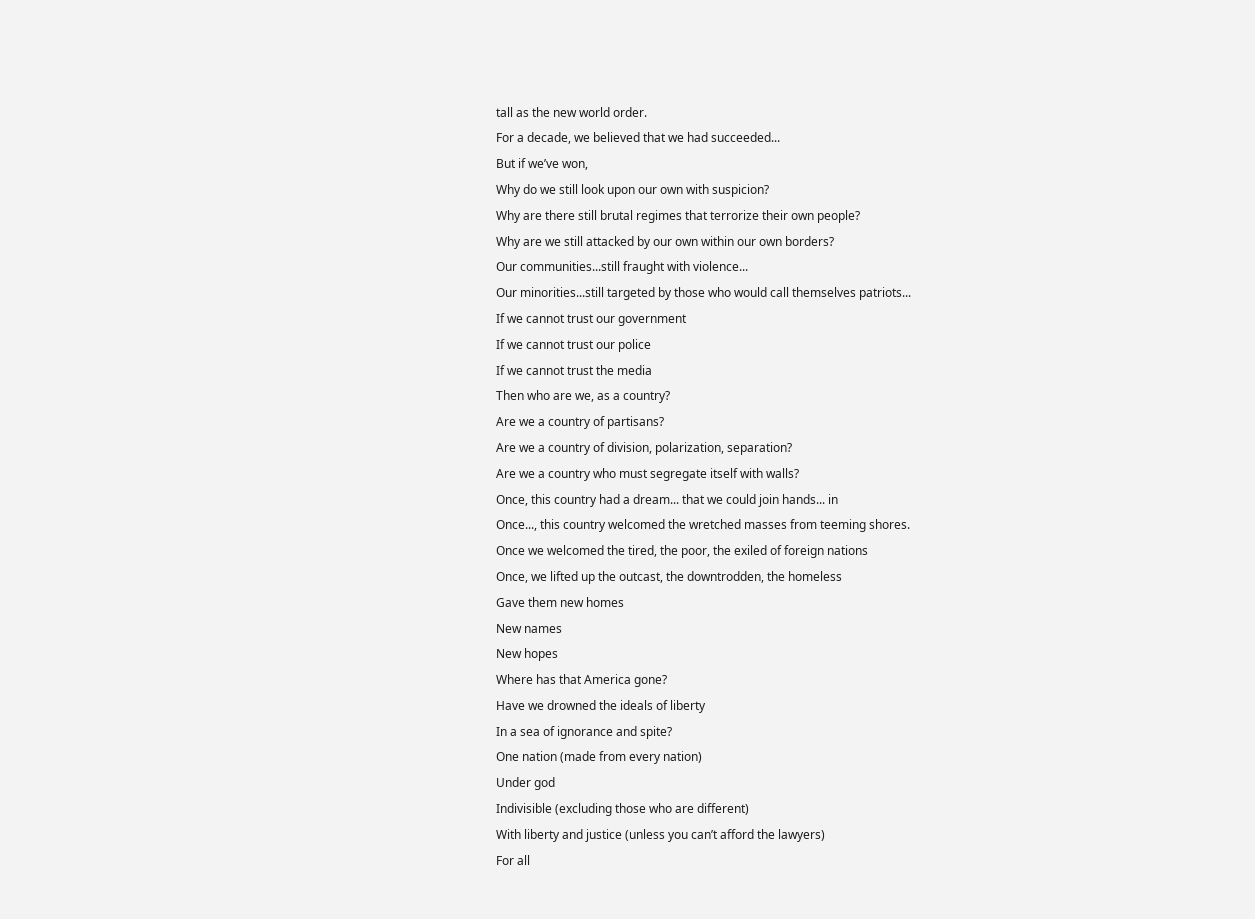tall as the new world order.
For a decade, we believed that we had succeeded...
But if we’ve won,
Why do we still look upon our own with suspicion?
Why are there still brutal regimes that terrorize their own people?
Why are we still attacked by our own within our own borders?
Our communities...still fraught with violence...
Our minorities...still targeted by those who would call themselves patriots...
If we cannot trust our government
If we cannot trust our police
If we cannot trust the media
Then who are we, as a country?
Are we a country of partisans?
Are we a country of division, polarization, separation?
Are we a country who must segregate itself with walls?
Once, this country had a dream... that we could join hands... in
Once..., this country welcomed the wretched masses from teeming shores.
Once we welcomed the tired, the poor, the exiled of foreign nations
Once, we lifted up the outcast, the downtrodden, the homeless
Gave them new homes
New names
New hopes
Where has that America gone?
Have we drowned the ideals of liberty
In a sea of ignorance and spite?
One nation (made from every nation)
Under god
Indivisible (excluding those who are different)
With liberty and justice (unless you can’t afford the lawyers)
For all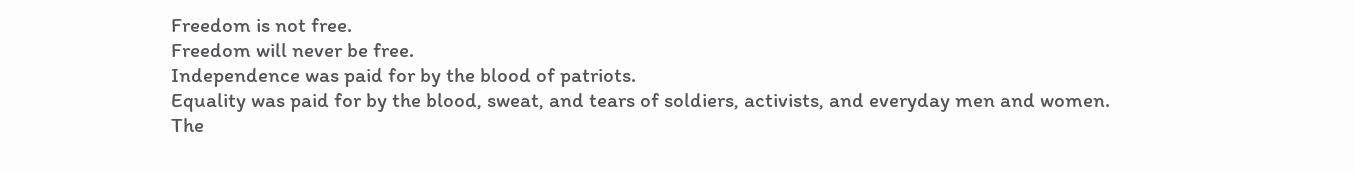Freedom is not free.
Freedom will never be free.
Independence was paid for by the blood of patriots.
Equality was paid for by the blood, sweat, and tears of soldiers, activists, and everyday men and women.
The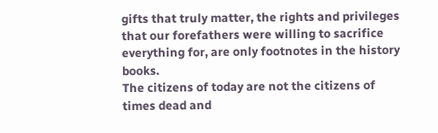gifts that truly matter, the rights and privileges that our forefathers were willing to sacrifice everything for, are only footnotes in the history books.
The citizens of today are not the citizens of times dead and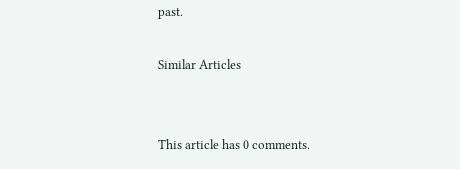past.

Similar Articles


This article has 0 comments.